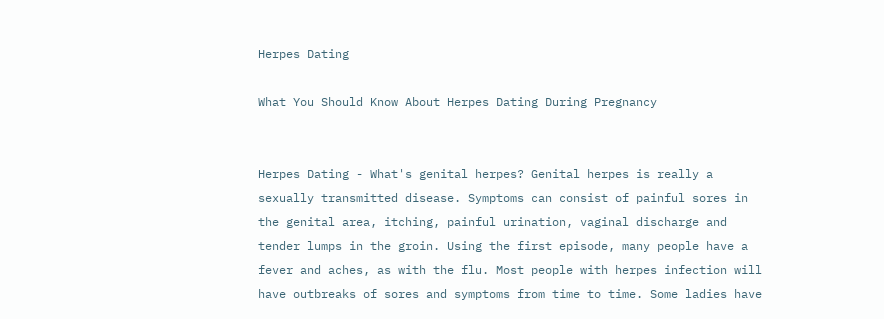Herpes Dating

What You Should Know About Herpes Dating During Pregnancy


Herpes Dating - What's genital herpes? Genital herpes is really a sexually transmitted disease. Symptoms can consist of painful sores in the genital area, itching, painful urination, vaginal discharge and tender lumps in the groin. Using the first episode, many people have a fever and aches, as with the flu. Most people with herpes infection will have outbreaks of sores and symptoms from time to time. Some ladies have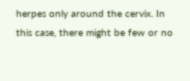herpes only around the cervix. In this case, there might be few or no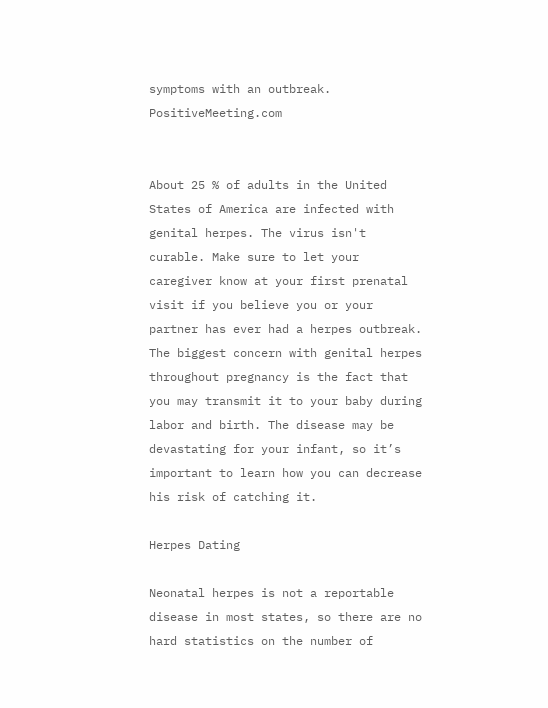symptoms with an outbreak. PositiveMeeting.com


About 25 % of adults in the United States of America are infected with genital herpes. The virus isn't curable. Make sure to let your caregiver know at your first prenatal visit if you believe you or your partner has ever had a herpes outbreak. The biggest concern with genital herpes throughout pregnancy is the fact that you may transmit it to your baby during labor and birth. The disease may be devastating for your infant, so it’s important to learn how you can decrease his risk of catching it.

Herpes Dating

Neonatal herpes is not a reportable disease in most states, so there are no hard statistics on the number of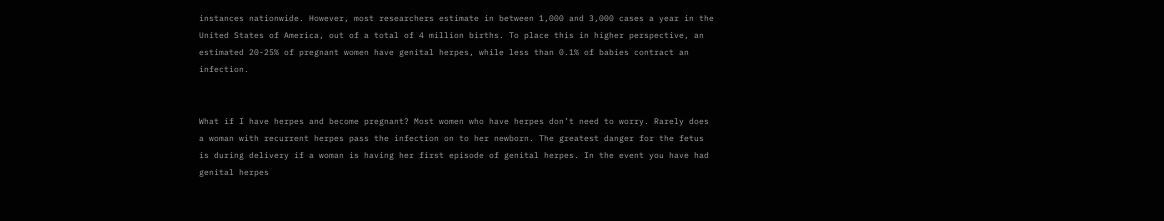instances nationwide. However, most researchers estimate in between 1,000 and 3,000 cases a year in the United States of America, out of a total of 4 million births. To place this in higher perspective, an estimated 20-25% of pregnant women have genital herpes, while less than 0.1% of babies contract an infection.


What if I have herpes and become pregnant? Most women who have herpes don’t need to worry. Rarely does a woman with recurrent herpes pass the infection on to her newborn. The greatest danger for the fetus is during delivery if a woman is having her first episode of genital herpes. In the event you have had genital herpes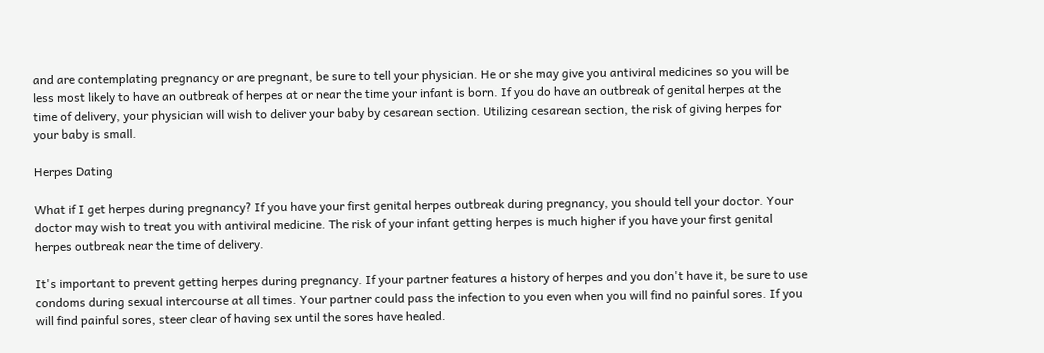and are contemplating pregnancy or are pregnant, be sure to tell your physician. He or she may give you antiviral medicines so you will be less most likely to have an outbreak of herpes at or near the time your infant is born. If you do have an outbreak of genital herpes at the time of delivery, your physician will wish to deliver your baby by cesarean section. Utilizing cesarean section, the risk of giving herpes for your baby is small.

Herpes Dating

What if I get herpes during pregnancy? If you have your first genital herpes outbreak during pregnancy, you should tell your doctor. Your doctor may wish to treat you with antiviral medicine. The risk of your infant getting herpes is much higher if you have your first genital herpes outbreak near the time of delivery.

It's important to prevent getting herpes during pregnancy. If your partner features a history of herpes and you don't have it, be sure to use condoms during sexual intercourse at all times. Your partner could pass the infection to you even when you will find no painful sores. If you will find painful sores, steer clear of having sex until the sores have healed.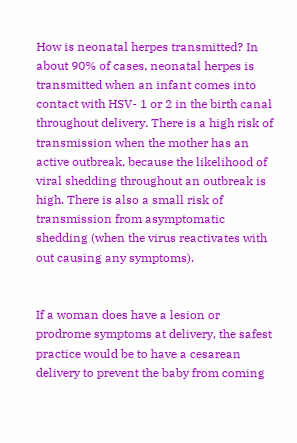How is neonatal herpes transmitted? In about 90% of cases, neonatal herpes is transmitted when an infant comes into contact with HSV- 1 or 2 in the birth canal throughout delivery. There is a high risk of transmission when the mother has an active outbreak, because the likelihood of viral shedding throughout an outbreak is high. There is also a small risk of transmission from asymptomatic shedding (when the virus reactivates with out causing any symptoms).


If a woman does have a lesion or prodrome symptoms at delivery, the safest practice would be to have a cesarean delivery to prevent the baby from coming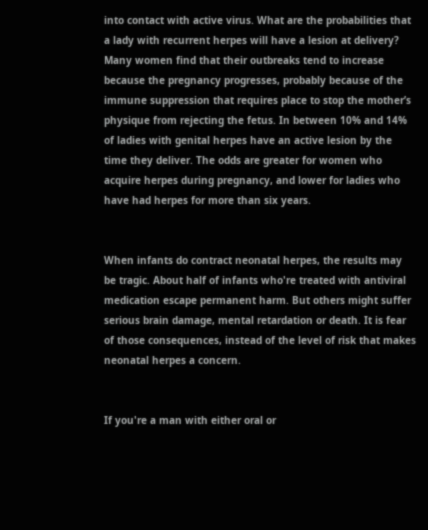into contact with active virus. What are the probabilities that a lady with recurrent herpes will have a lesion at delivery? Many women find that their outbreaks tend to increase because the pregnancy progresses, probably because of the immune suppression that requires place to stop the mother’s physique from rejecting the fetus. In between 10% and 14% of ladies with genital herpes have an active lesion by the time they deliver. The odds are greater for women who acquire herpes during pregnancy, and lower for ladies who have had herpes for more than six years.


When infants do contract neonatal herpes, the results may be tragic. About half of infants who're treated with antiviral medication escape permanent harm. But others might suffer serious brain damage, mental retardation or death. It is fear of those consequences, instead of the level of risk that makes neonatal herpes a concern.


If you're a man with either oral or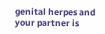genital herpes and your partner is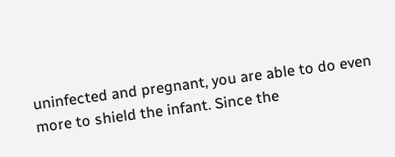uninfected and pregnant, you are able to do even more to shield the infant. Since the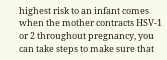highest risk to an infant comes when the mother contracts HSV-1 or 2 throughout pregnancy, you can take steps to make sure that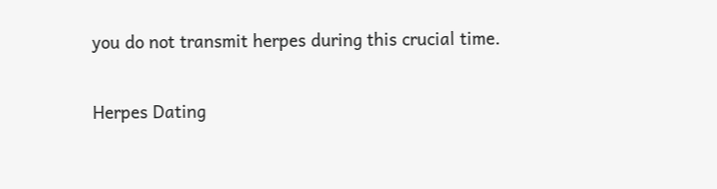you do not transmit herpes during this crucial time.

Herpes Dating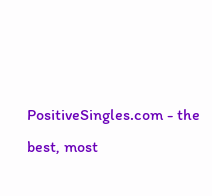PositiveSingles.com - the best, most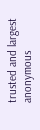trusted and largest anonymous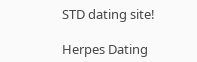STD dating site!

Herpes Dating